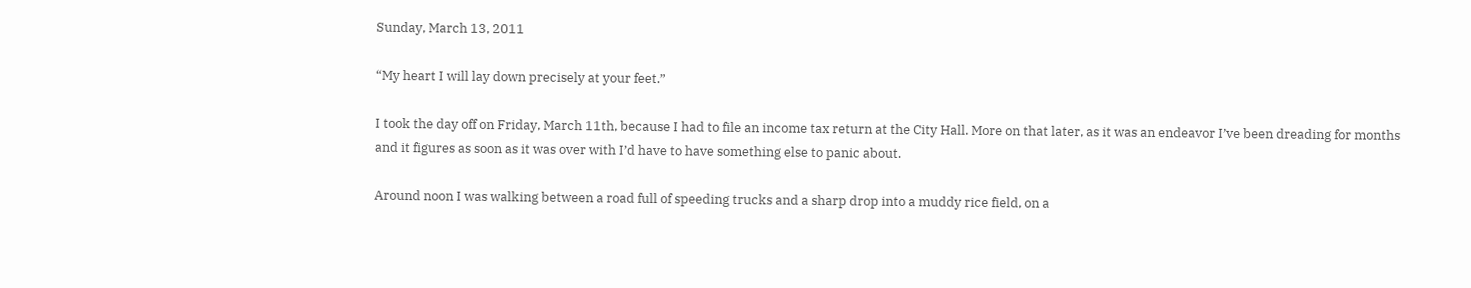Sunday, March 13, 2011

“My heart I will lay down precisely at your feet.”

I took the day off on Friday, March 11th, because I had to file an income tax return at the City Hall. More on that later, as it was an endeavor I’ve been dreading for months and it figures as soon as it was over with I’d have to have something else to panic about.

Around noon I was walking between a road full of speeding trucks and a sharp drop into a muddy rice field, on a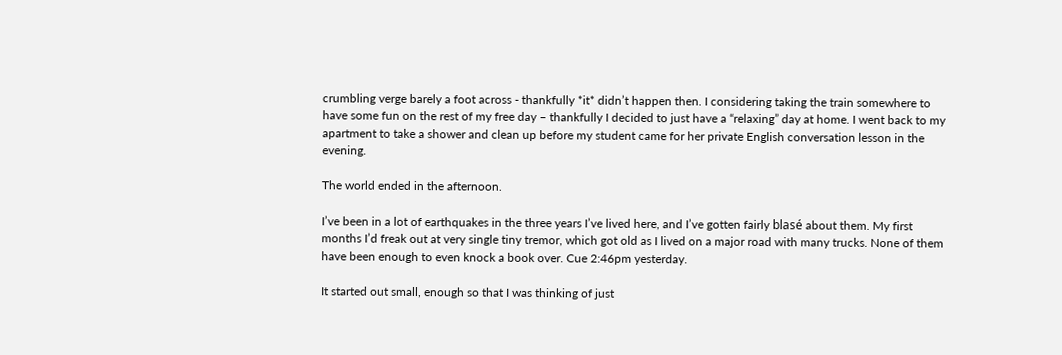crumbling verge barely a foot across - thankfully *it* didn’t happen then. I considering taking the train somewhere to have some fun on the rest of my free day – thankfully I decided to just have a “relaxing” day at home. I went back to my apartment to take a shower and clean up before my student came for her private English conversation lesson in the evening.

The world ended in the afternoon.

I’ve been in a lot of earthquakes in the three years I’ve lived here, and I’ve gotten fairly blasé about them. My first months I’d freak out at very single tiny tremor, which got old as I lived on a major road with many trucks. None of them have been enough to even knock a book over. Cue 2:46pm yesterday.

It started out small, enough so that I was thinking of just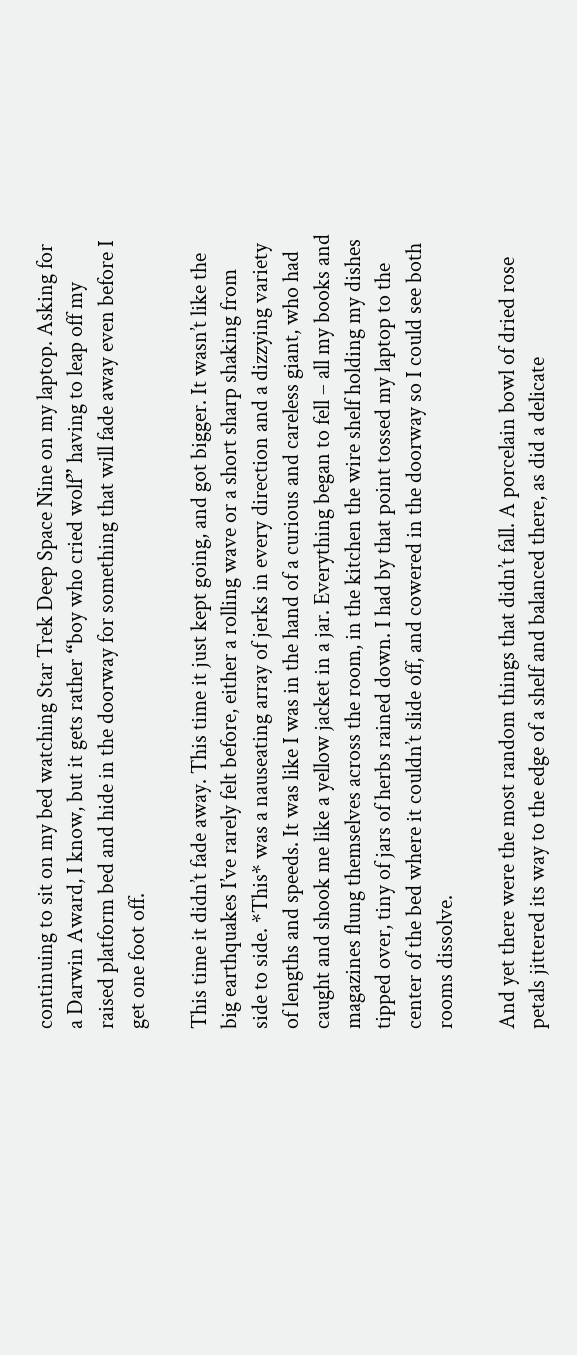continuing to sit on my bed watching Star Trek Deep Space Nine on my laptop. Asking for a Darwin Award, I know, but it gets rather “boy who cried wolf” having to leap off my raised platform bed and hide in the doorway for something that will fade away even before I get one foot off.

This time it didn’t fade away. This time it just kept going, and got bigger. It wasn’t like the big earthquakes I’ve rarely felt before, either a rolling wave or a short sharp shaking from side to side. *This* was a nauseating array of jerks in every direction and a dizzying variety of lengths and speeds. It was like I was in the hand of a curious and careless giant, who had caught and shook me like a yellow jacket in a jar. Everything began to fell – all my books and magazines flung themselves across the room, in the kitchen the wire shelf holding my dishes tipped over, tiny of jars of herbs rained down. I had by that point tossed my laptop to the center of the bed where it couldn’t slide off, and cowered in the doorway so I could see both rooms dissolve.

And yet there were the most random things that didn’t fall. A porcelain bowl of dried rose petals jittered its way to the edge of a shelf and balanced there, as did a delicate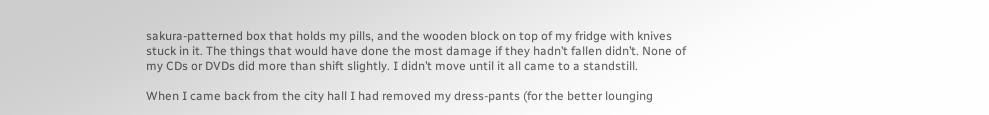sakura-patterned box that holds my pills, and the wooden block on top of my fridge with knives stuck in it. The things that would have done the most damage if they hadn’t fallen didn’t. None of my CDs or DVDs did more than shift slightly. I didn’t move until it all came to a standstill.

When I came back from the city hall I had removed my dress-pants (for the better lounging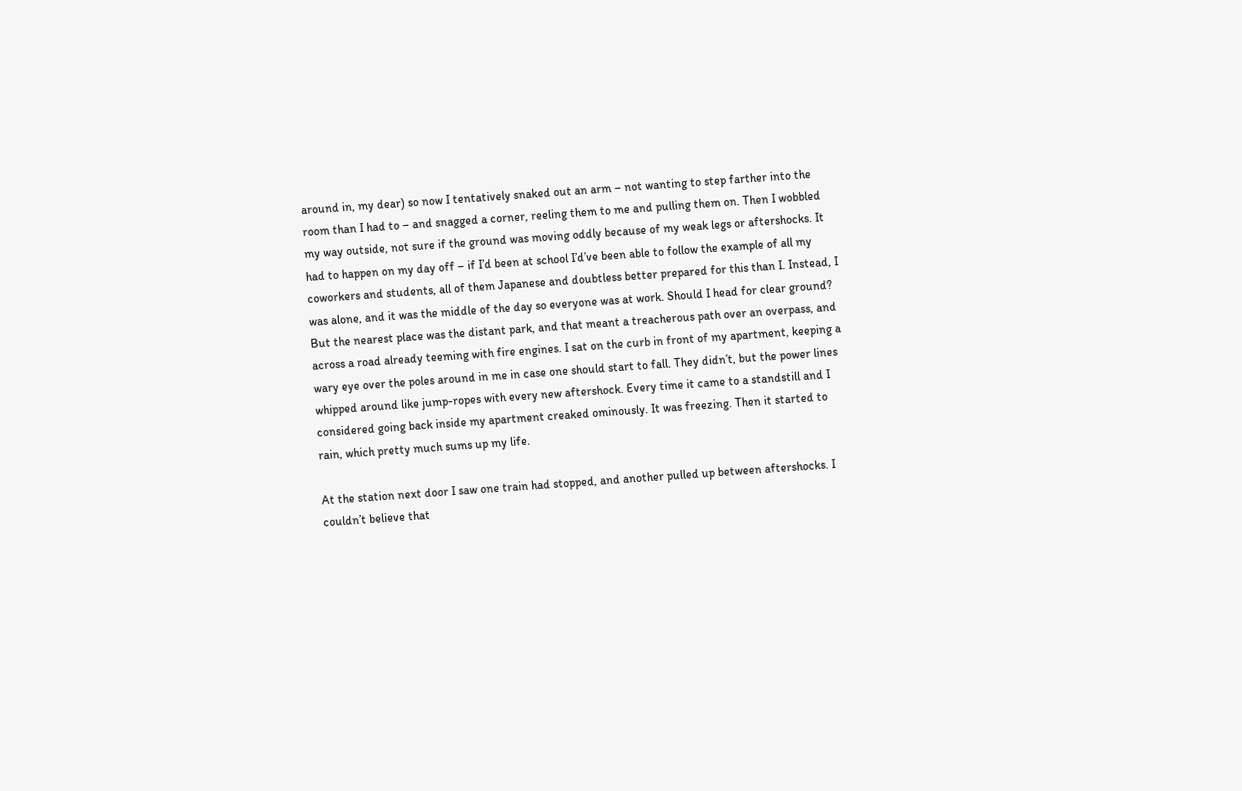around in, my dear) so now I tentatively snaked out an arm – not wanting to step farther into the room than I had to – and snagged a corner, reeling them to me and pulling them on. Then I wobbled my way outside, not sure if the ground was moving oddly because of my weak legs or aftershocks. It had to happen on my day off – if I’d been at school I’d’ve been able to follow the example of all my coworkers and students, all of them Japanese and doubtless better prepared for this than I. Instead, I was alone, and it was the middle of the day so everyone was at work. Should I head for clear ground? But the nearest place was the distant park, and that meant a treacherous path over an overpass, and across a road already teeming with fire engines. I sat on the curb in front of my apartment, keeping a wary eye over the poles around in me in case one should start to fall. They didn’t, but the power lines whipped around like jump-ropes with every new aftershock. Every time it came to a standstill and I considered going back inside my apartment creaked ominously. It was freezing. Then it started to rain, which pretty much sums up my life.

At the station next door I saw one train had stopped, and another pulled up between aftershocks. I couldn’t believe that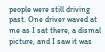people were still driving past. One driver waved at me as I sat there, a dismal picture, and I saw it was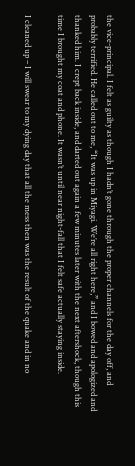the vice-principal. I felt as guilty as though I hadn’t gone through the proper channels for the day off, and probably terrified. He called out to me, “It was up in Miyagi. We’re all right here,” and I bowed and apologized and thanked him. I crept back inside, and darted out again a few minutes later with the next aftershock, though this time I brought my coat and phone. It wasn’t until near night-fall that I felt safe actually staying inside.

I cleaned up – I will swear to my dying day that all the mess then was the result of the quake and in no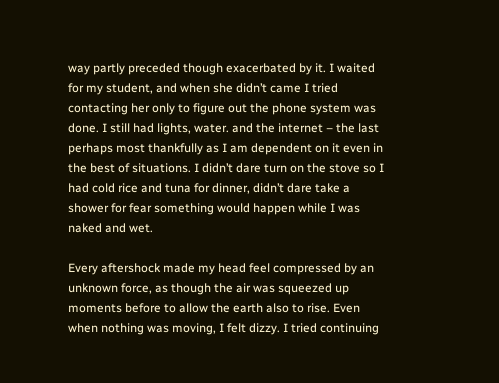way partly preceded though exacerbated by it. I waited for my student, and when she didn’t came I tried contacting her only to figure out the phone system was done. I still had lights, water. and the internet – the last perhaps most thankfully as I am dependent on it even in the best of situations. I didn’t dare turn on the stove so I had cold rice and tuna for dinner, didn’t dare take a shower for fear something would happen while I was naked and wet.

Every aftershock made my head feel compressed by an unknown force, as though the air was squeezed up moments before to allow the earth also to rise. Even when nothing was moving, I felt dizzy. I tried continuing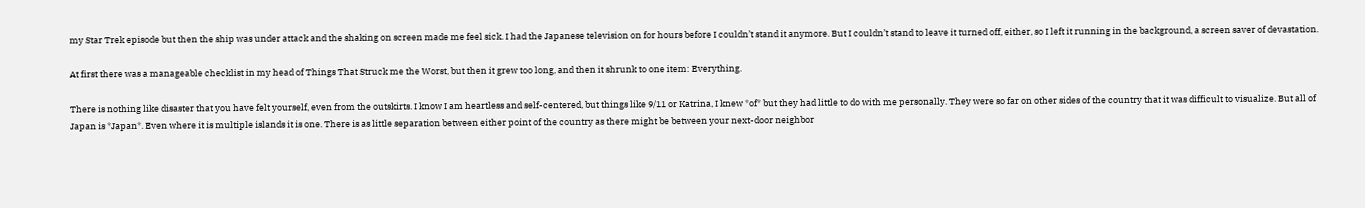my Star Trek episode but then the ship was under attack and the shaking on screen made me feel sick. I had the Japanese television on for hours before I couldn’t stand it anymore. But I couldn’t stand to leave it turned off, either, so I left it running in the background, a screen saver of devastation.

At first there was a manageable checklist in my head of Things That Struck me the Worst, but then it grew too long, and then it shrunk to one item: Everything.

There is nothing like disaster that you have felt yourself, even from the outskirts. I know I am heartless and self-centered, but things like 9/11 or Katrina, I knew *of* but they had little to do with me personally. They were so far on other sides of the country that it was difficult to visualize. But all of Japan is *Japan*. Even where it is multiple islands it is one. There is as little separation between either point of the country as there might be between your next-door neighbor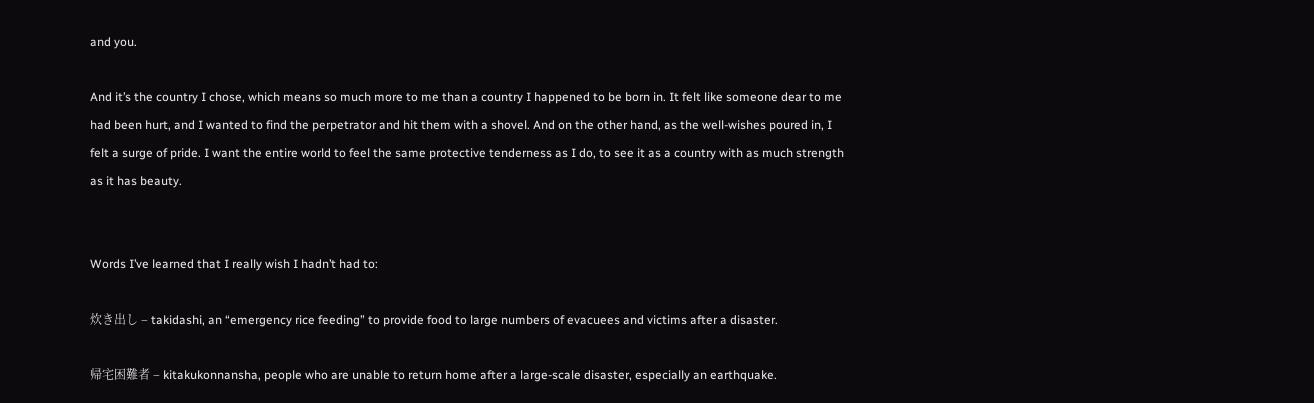and you.

And it’s the country I chose, which means so much more to me than a country I happened to be born in. It felt like someone dear to me had been hurt, and I wanted to find the perpetrator and hit them with a shovel. And on the other hand, as the well-wishes poured in, I felt a surge of pride. I want the entire world to feel the same protective tenderness as I do, to see it as a country with as much strength as it has beauty.


Words I’ve learned that I really wish I hadn’t had to:

炊き出し – takidashi, an “emergency rice feeding” to provide food to large numbers of evacuees and victims after a disaster.

帰宅困難者 – kitakukonnansha, people who are unable to return home after a large-scale disaster, especially an earthquake.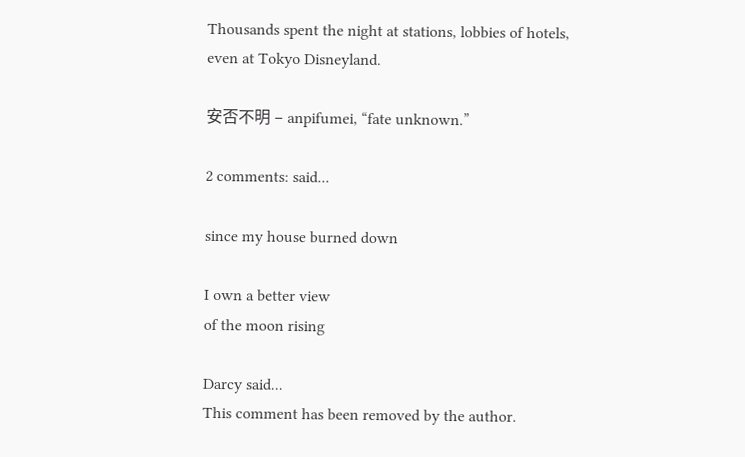Thousands spent the night at stations, lobbies of hotels, even at Tokyo Disneyland.

安否不明 – anpifumei, “fate unknown.”

2 comments: said...

since my house burned down

I own a better view
of the moon rising

Darcy said...
This comment has been removed by the author.